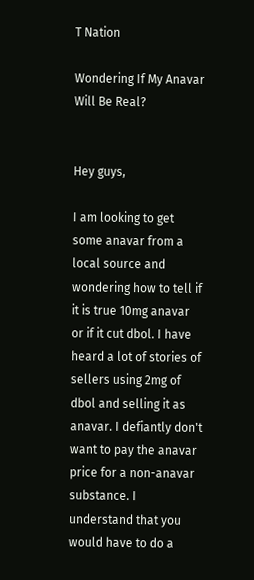T Nation

Wondering If My Anavar Will Be Real?


Hey guys,

I am looking to get some anavar from a local source and wondering how to tell if it is true 10mg anavar or if it cut dbol. I have heard a lot of stories of sellers using 2mg of dbol and selling it as anavar. I defiantly don't want to pay the anavar price for a non-anavar substance. I understand that you would have to do a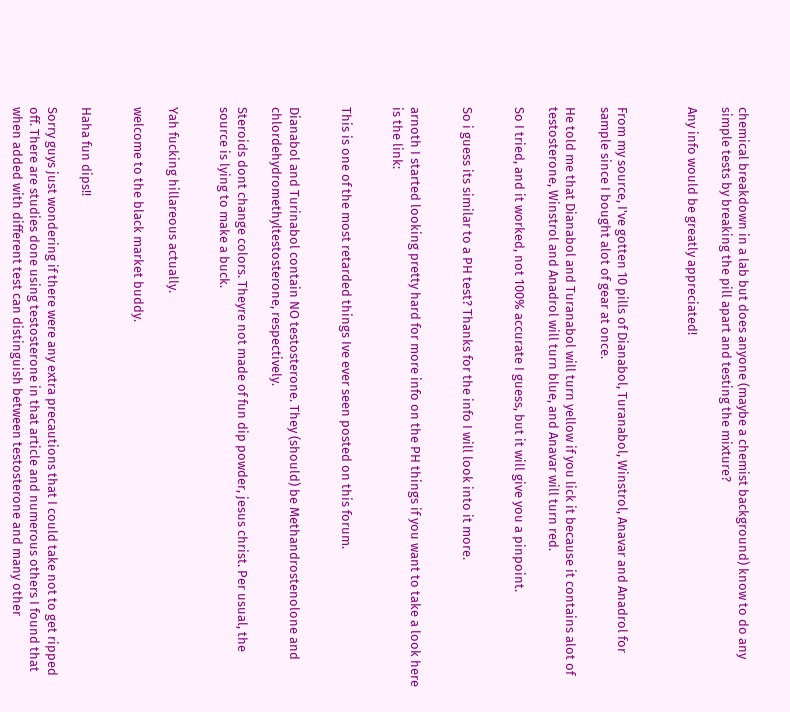chemical breakdown in a lab but does anyone (maybe a chemist background) know to do any simple tests by breaking the pill apart and testing the mixture?

Any info would be greatly appreciated!



From my source, I've gotten 10 pills of Dianabol, Turanabol, Winstrol, Anavar and Anadrol for sample since I bought alot of gear at once.

He told me that Dianabol and Turanabol will turn yellow if you lick it because it contains alot of testosterone, Winstrol and Anadrol will turn blue, and Anavar will turn red.

So I tried, and it worked, not 100% accurate I guess, but it will give you a pinpoint.


So i guess its similar to a PH test? Thanks for the info I will look into it more.


arnoth I started looking pretty hard for more info on the PH things if you want to take a look here is the link:


This is one of the most retarded things Ive ever seen posted on this forum.


Dianabol and Turinabol contain NO testosterone. They (should) be Methandrostenolone and chlordehydromethyltestosterone, respectively.

Steroids dont change colors. Theyre not made of fun dip powder, jesus christ. Per usual, the source is lying to make a buck.


Yah fucking hillareous actually.

welcome to the black market buddy.


Haha fun dips!!

Sorry guys just wondering if there were any extra precautions that I could take not to get ripped off. There are studies done using testosterone in that article and numerous others I found that when added with different test can distinguish between testosterone and many other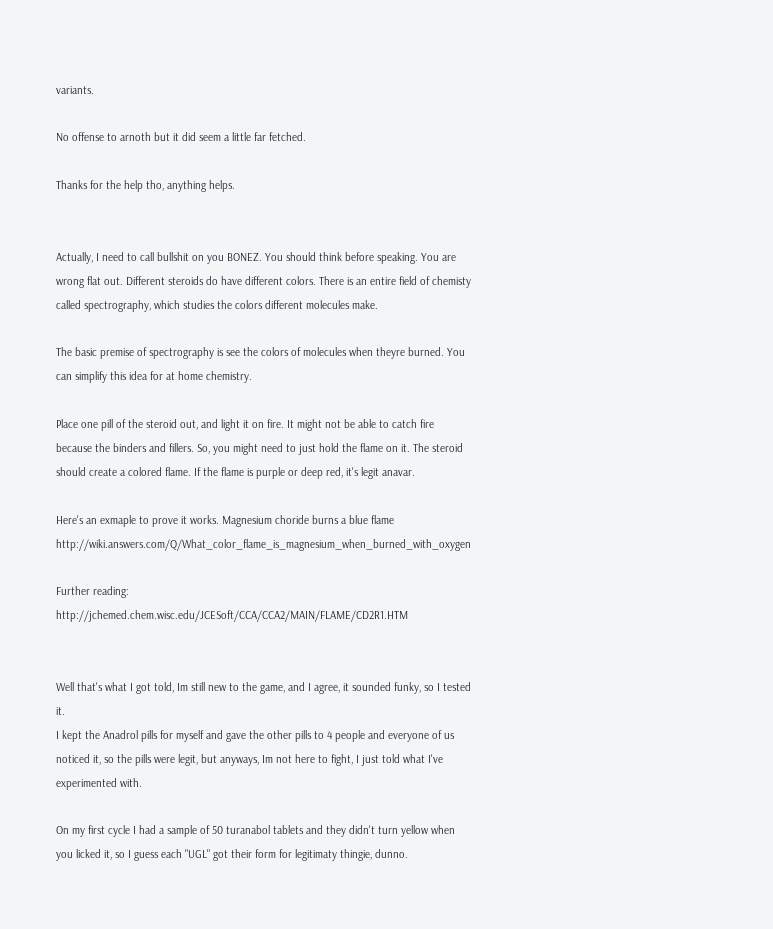variants.

No offense to arnoth but it did seem a little far fetched.

Thanks for the help tho, anything helps.


Actually, I need to call bullshit on you BONEZ. You should think before speaking. You are wrong flat out. Different steroids do have different colors. There is an entire field of chemisty called spectrography, which studies the colors different molecules make.

The basic premise of spectrography is see the colors of molecules when theyre burned. You can simplify this idea for at home chemistry.

Place one pill of the steroid out, and light it on fire. It might not be able to catch fire because the binders and fillers. So, you might need to just hold the flame on it. The steroid should create a colored flame. If the flame is purple or deep red, it's legit anavar.

Here's an exmaple to prove it works. Magnesium choride burns a blue flame http://wiki.answers.com/Q/What_color_flame_is_magnesium_when_burned_with_oxygen

Further reading: http://jchemed.chem.wisc.edu/JCESoft/CCA/CCA2/MAIN/FLAME/CD2R1.HTM


Well that's what I got told, Im still new to the game, and I agree, it sounded funky, so I tested it.
I kept the Anadrol pills for myself and gave the other pills to 4 people and everyone of us noticed it, so the pills were legit, but anyways, Im not here to fight, I just told what I've experimented with.

On my first cycle I had a sample of 50 turanabol tablets and they didn't turn yellow when you licked it, so I guess each "UGL" got their form for legitimaty thingie, dunno.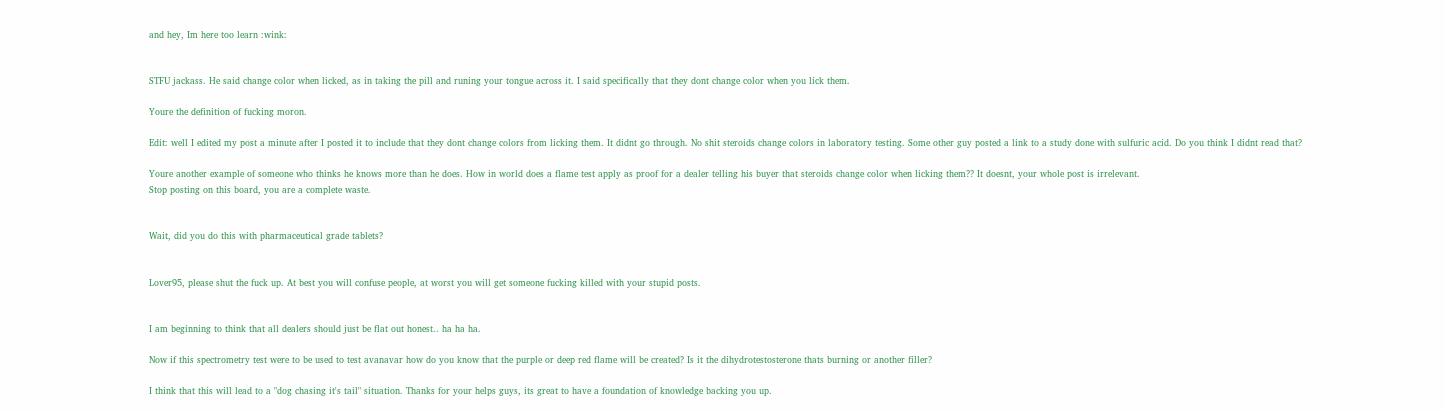and hey, Im here too learn :wink:


STFU jackass. He said change color when licked, as in taking the pill and runing your tongue across it. I said specifically that they dont change color when you lick them.

Youre the definition of fucking moron.

Edit: well I edited my post a minute after I posted it to include that they dont change colors from licking them. It didnt go through. No shit steroids change colors in laboratory testing. Some other guy posted a link to a study done with sulfuric acid. Do you think I didnt read that?

Youre another example of someone who thinks he knows more than he does. How in world does a flame test apply as proof for a dealer telling his buyer that steroids change color when licking them?? It doesnt, your whole post is irrelevant.
Stop posting on this board, you are a complete waste.


Wait, did you do this with pharmaceutical grade tablets?


Lover95, please shut the fuck up. At best you will confuse people, at worst you will get someone fucking killed with your stupid posts.


I am beginning to think that all dealers should just be flat out honest.. ha ha ha.

Now if this spectrometry test were to be used to test avanavar how do you know that the purple or deep red flame will be created? Is it the dihydrotestosterone thats burning or another filler?

I think that this will lead to a "dog chasing it's tail" situation. Thanks for your helps guys, its great to have a foundation of knowledge backing you up.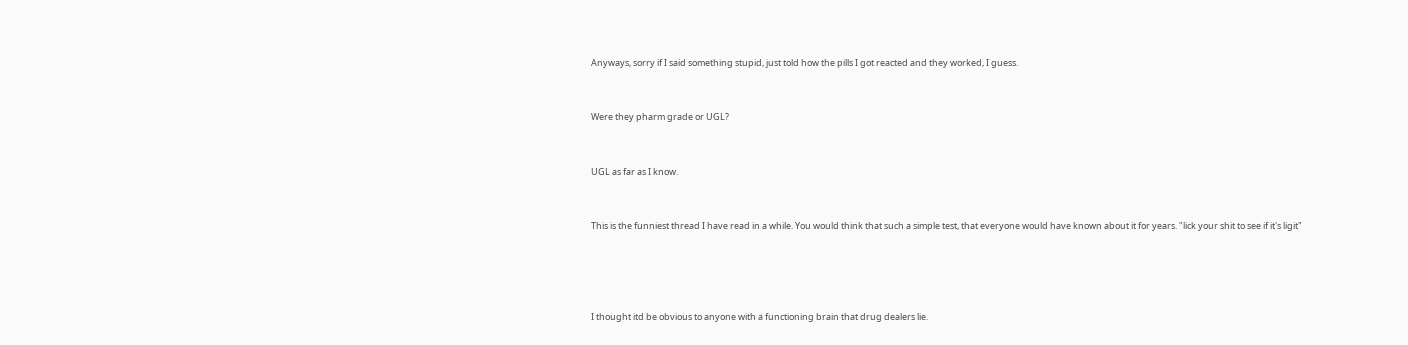Anyways, sorry if I said something stupid, just told how the pills I got reacted and they worked, I guess.


Were they pharm grade or UGL?


UGL as far as I know.


This is the funniest thread I have read in a while. You would think that such a simple test, that everyone would have known about it for years. "lick your shit to see if it's ligit"




I thought itd be obvious to anyone with a functioning brain that drug dealers lie.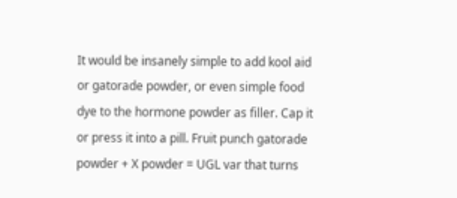It would be insanely simple to add kool aid or gatorade powder, or even simple food dye to the hormone powder as filler. Cap it or press it into a pill. Fruit punch gatorade powder + X powder = UGL var that turns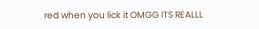red when you lick it OMGG ITS REALLL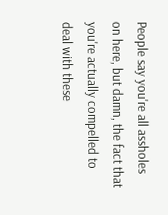People say you're all assholes on here, but damn, the fact that you're actually compelled to deal with these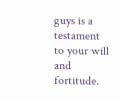guys is a testament to your will and fortitude.